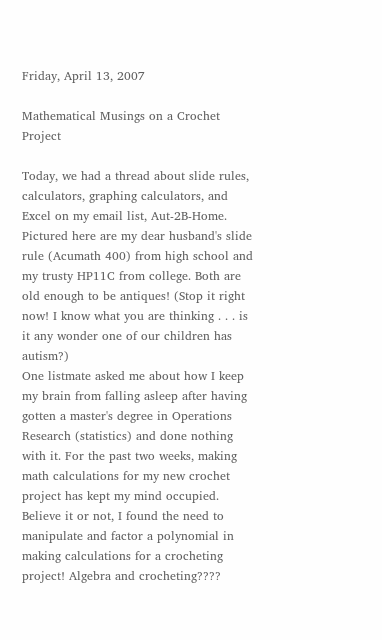Friday, April 13, 2007

Mathematical Musings on a Crochet Project

Today, we had a thread about slide rules, calculators, graphing calculators, and Excel on my email list, Aut-2B-Home. Pictured here are my dear husband's slide rule (Acumath 400) from high school and my trusty HP11C from college. Both are old enough to be antiques! (Stop it right now! I know what you are thinking . . . is it any wonder one of our children has autism?)
One listmate asked me about how I keep my brain from falling asleep after having gotten a master's degree in Operations Research (statistics) and done nothing with it. For the past two weeks, making math calculations for my new crochet project has kept my mind occupied. Believe it or not, I found the need to manipulate and factor a polynomial in making calculations for a crocheting project! Algebra and crocheting????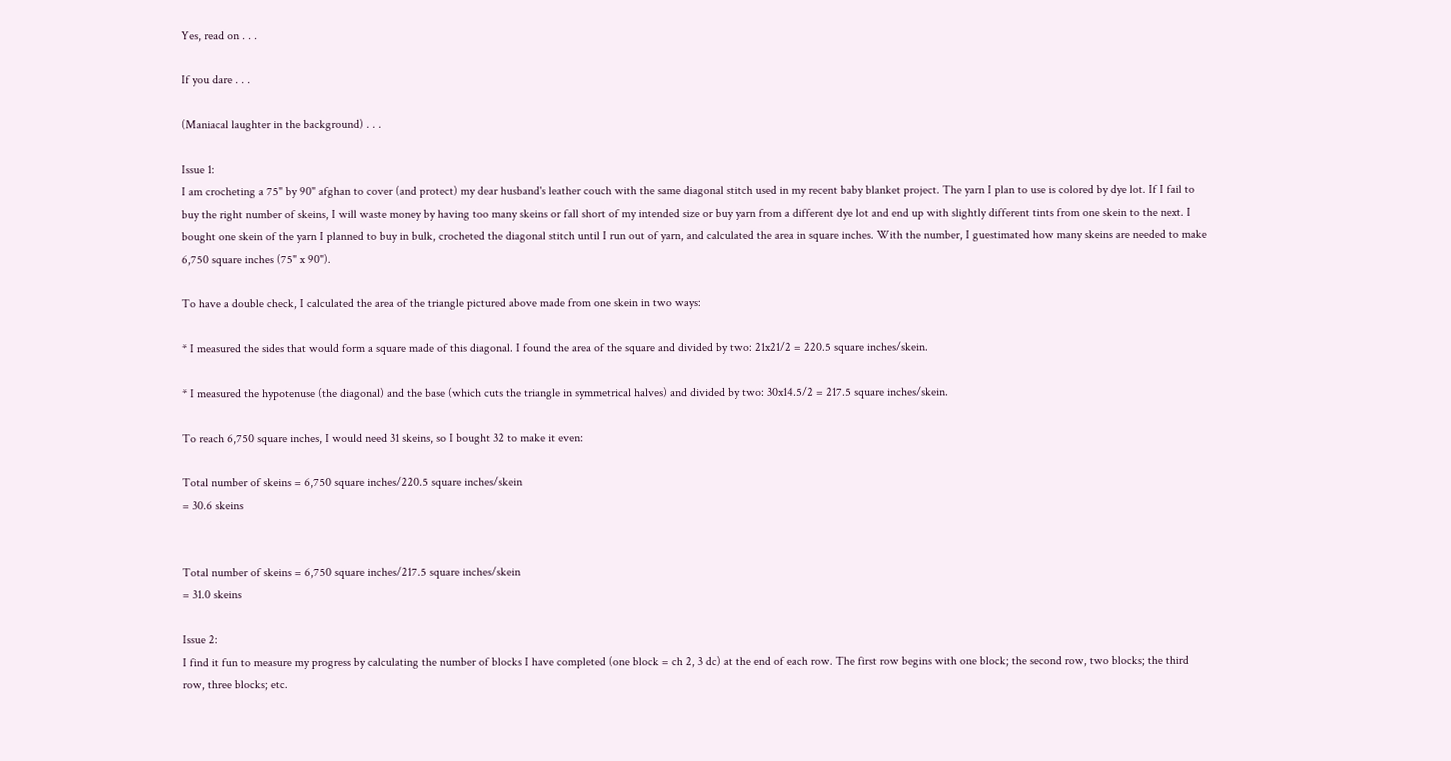Yes, read on . . .

If you dare . . .

(Maniacal laughter in the background) . . .

Issue 1:
I am crocheting a 75" by 90" afghan to cover (and protect) my dear husband's leather couch with the same diagonal stitch used in my recent baby blanket project. The yarn I plan to use is colored by dye lot. If I fail to buy the right number of skeins, I will waste money by having too many skeins or fall short of my intended size or buy yarn from a different dye lot and end up with slightly different tints from one skein to the next. I bought one skein of the yarn I planned to buy in bulk, crocheted the diagonal stitch until I run out of yarn, and calculated the area in square inches. With the number, I guestimated how many skeins are needed to make 6,750 square inches (75" x 90").

To have a double check, I calculated the area of the triangle pictured above made from one skein in two ways:

* I measured the sides that would form a square made of this diagonal. I found the area of the square and divided by two: 21x21/2 = 220.5 square inches/skein.

* I measured the hypotenuse (the diagonal) and the base (which cuts the triangle in symmetrical halves) and divided by two: 30x14.5/2 = 217.5 square inches/skein.

To reach 6,750 square inches, I would need 31 skeins, so I bought 32 to make it even:

Total number of skeins = 6,750 square inches/220.5 square inches/skein
= 30.6 skeins


Total number of skeins = 6,750 square inches/217.5 square inches/skein
= 31.0 skeins

Issue 2:
I find it fun to measure my progress by calculating the number of blocks I have completed (one block = ch 2, 3 dc) at the end of each row. The first row begins with one block; the second row, two blocks; the third row, three blocks; etc.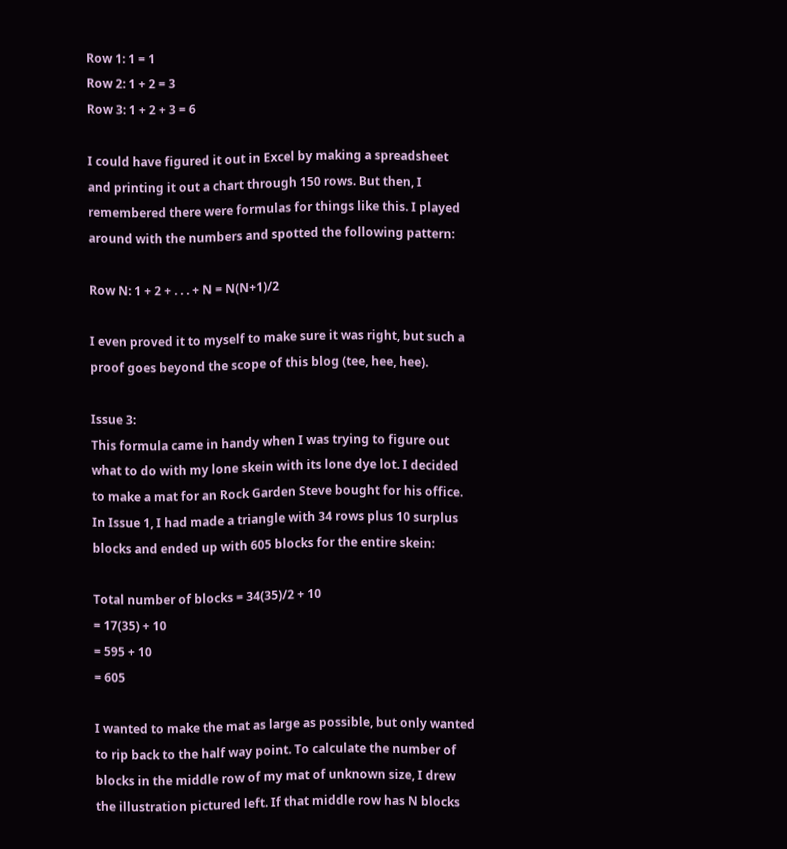Row 1: 1 = 1
Row 2: 1 + 2 = 3
Row 3: 1 + 2 + 3 = 6

I could have figured it out in Excel by making a spreadsheet and printing it out a chart through 150 rows. But then, I remembered there were formulas for things like this. I played around with the numbers and spotted the following pattern:

Row N: 1 + 2 + . . . + N = N(N+1)/2

I even proved it to myself to make sure it was right, but such a proof goes beyond the scope of this blog (tee, hee, hee).

Issue 3:
This formula came in handy when I was trying to figure out what to do with my lone skein with its lone dye lot. I decided to make a mat for an Rock Garden Steve bought for his office. In Issue 1, I had made a triangle with 34 rows plus 10 surplus blocks and ended up with 605 blocks for the entire skein:

Total number of blocks = 34(35)/2 + 10
= 17(35) + 10
= 595 + 10
= 605

I wanted to make the mat as large as possible, but only wanted to rip back to the half way point. To calculate the number of blocks in the middle row of my mat of unknown size, I drew the illustration pictured left. If that middle row has N blocks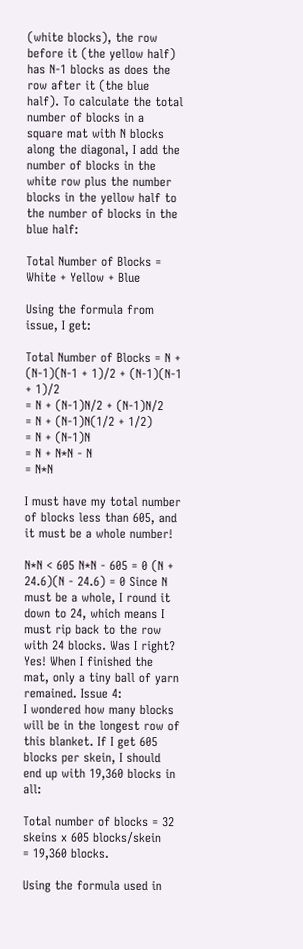(white blocks), the row before it (the yellow half) has N-1 blocks as does the row after it (the blue half). To calculate the total number of blocks in a square mat with N blocks along the diagonal, I add the number of blocks in the white row plus the number blocks in the yellow half to the number of blocks in the blue half:

Total Number of Blocks = White + Yellow + Blue

Using the formula from issue, I get:

Total Number of Blocks = N + (N-1)(N-1 + 1)/2 + (N-1)(N-1 + 1)/2
= N + (N-1)N/2 + (N-1)N/2
= N + (N-1)N(1/2 + 1/2)
= N + (N-1)N
= N + N*N - N
= N*N

I must have my total number of blocks less than 605, and it must be a whole number!

N*N < 605 N*N - 605 = 0 (N + 24.6)(N - 24.6) = 0 Since N must be a whole, I round it down to 24, which means I must rip back to the row with 24 blocks. Was I right? Yes! When I finished the mat, only a tiny ball of yarn remained. Issue 4:
I wondered how many blocks will be in the longest row of this blanket. If I get 605 blocks per skein, I should end up with 19,360 blocks in all:

Total number of blocks = 32 skeins x 605 blocks/skein
= 19,360 blocks.

Using the formula used in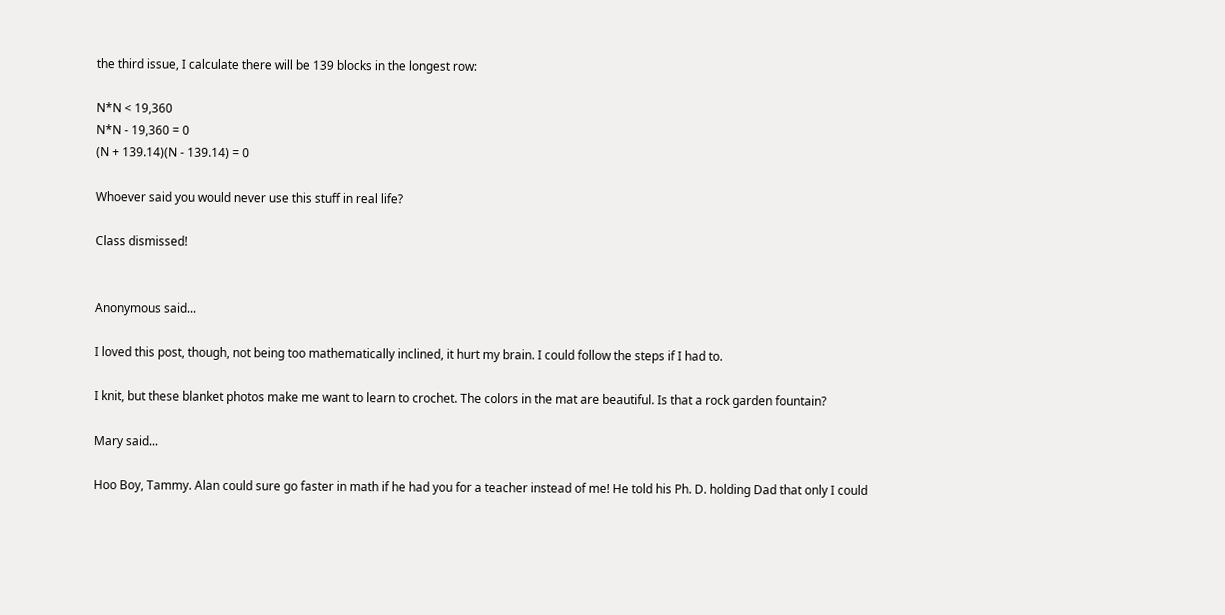the third issue, I calculate there will be 139 blocks in the longest row:

N*N < 19,360
N*N - 19,360 = 0
(N + 139.14)(N - 139.14) = 0

Whoever said you would never use this stuff in real life?

Class dismissed!


Anonymous said...

I loved this post, though, not being too mathematically inclined, it hurt my brain. I could follow the steps if I had to.

I knit, but these blanket photos make me want to learn to crochet. The colors in the mat are beautiful. Is that a rock garden fountain?

Mary said...

Hoo Boy, Tammy. Alan could sure go faster in math if he had you for a teacher instead of me! He told his Ph. D. holding Dad that only I could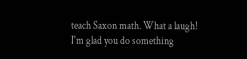teach Saxon math. What a laugh!
I'm glad you do something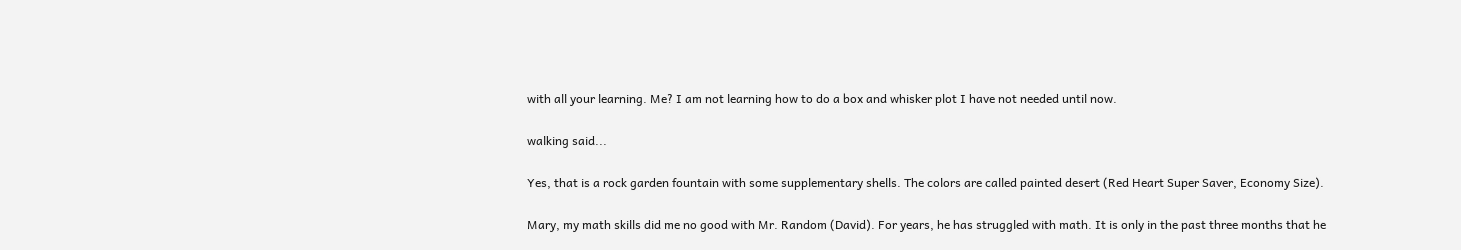with all your learning. Me? I am not learning how to do a box and whisker plot I have not needed until now.

walking said...

Yes, that is a rock garden fountain with some supplementary shells. The colors are called painted desert (Red Heart Super Saver, Economy Size).

Mary, my math skills did me no good with Mr. Random (David). For years, he has struggled with math. It is only in the past three months that he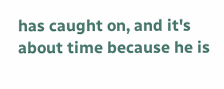has caught on, and it's about time because he is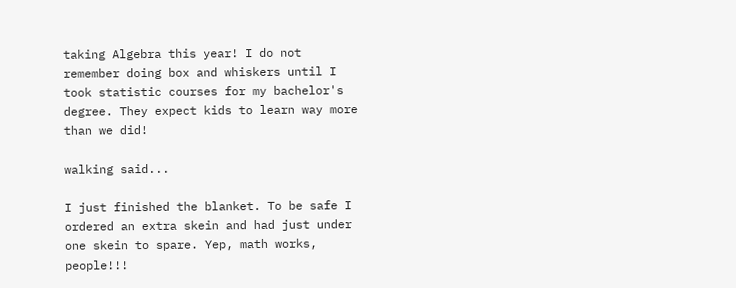taking Algebra this year! I do not remember doing box and whiskers until I took statistic courses for my bachelor's degree. They expect kids to learn way more than we did!

walking said...

I just finished the blanket. To be safe I ordered an extra skein and had just under one skein to spare. Yep, math works, people!!!